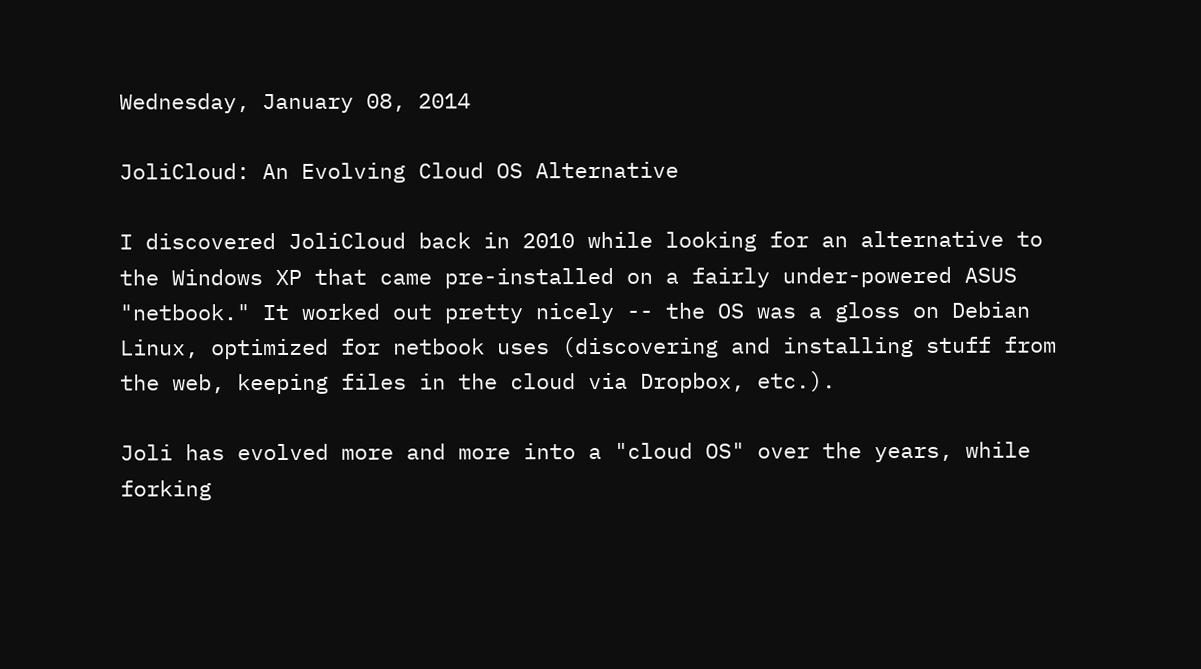Wednesday, January 08, 2014

JoliCloud: An Evolving Cloud OS Alternative

I discovered JoliCloud back in 2010 while looking for an alternative to the Windows XP that came pre-installed on a fairly under-powered ASUS "netbook." It worked out pretty nicely -- the OS was a gloss on Debian Linux, optimized for netbook uses (discovering and installing stuff from the web, keeping files in the cloud via Dropbox, etc.).

Joli has evolved more and more into a "cloud OS" over the years, while forking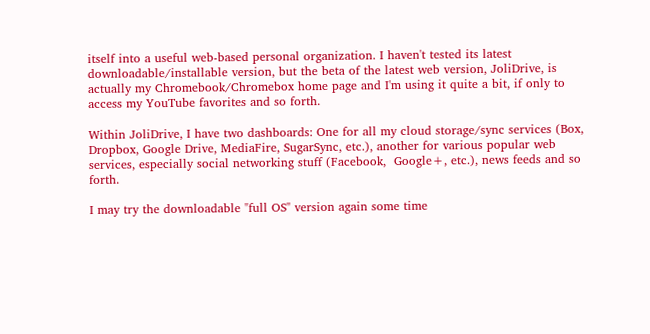itself into a useful web-based personal organization. I haven't tested its latest downloadable/installable version, but the beta of the latest web version, JoliDrive, is actually my Chromebook/Chromebox home page and I'm using it quite a bit, if only to access my YouTube favorites and so forth.

Within JoliDrive, I have two dashboards: One for all my cloud storage/sync services (Box, Dropbox, Google Drive, MediaFire, SugarSync, etc.), another for various popular web services, especially social networking stuff (Facebook,  Google+, etc.), news feeds and so forth.

I may try the downloadable "full OS" version again some time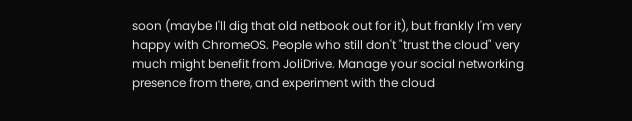soon (maybe I'll dig that old netbook out for it), but frankly I'm very happy with ChromeOS. People who still don't "trust the cloud" very much might benefit from JoliDrive. Manage your social networking presence from there, and experiment with the cloud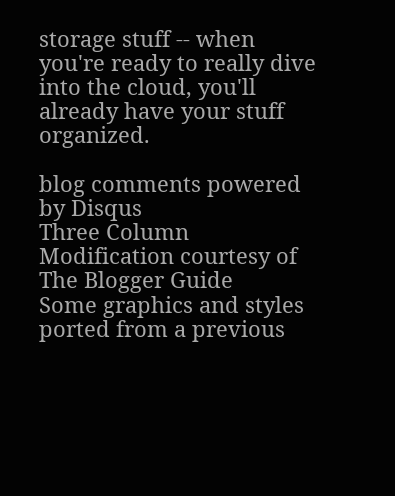storage stuff -- when you're ready to really dive into the cloud, you'll already have your stuff organized.

blog comments powered by Disqus
Three Column Modification courtesy of The Blogger Guide
Some graphics and styles ported from a previous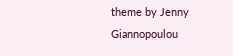theme by Jenny Giannopoulou